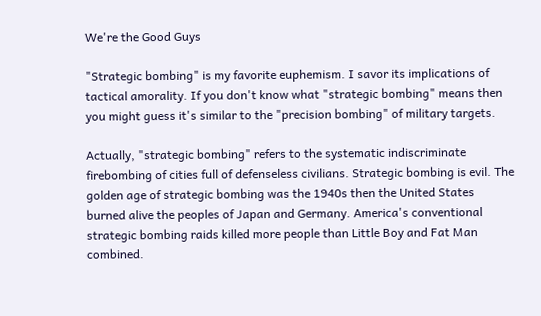We're the Good Guys

"Strategic bombing" is my favorite euphemism. I savor its implications of tactical amorality. If you don't know what "strategic bombing" means then you might guess it's similar to the "precision bombing" of military targets.

Actually, "strategic bombing" refers to the systematic indiscriminate firebombing of cities full of defenseless civilians. Strategic bombing is evil. The golden age of strategic bombing was the 1940s then the United States burned alive the peoples of Japan and Germany. America's conventional strategic bombing raids killed more people than Little Boy and Fat Man combined.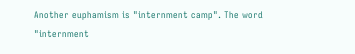Another euphamism is "internment camp". The word "internment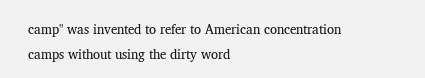camp" was invented to refer to American concentration camps without using the dirty word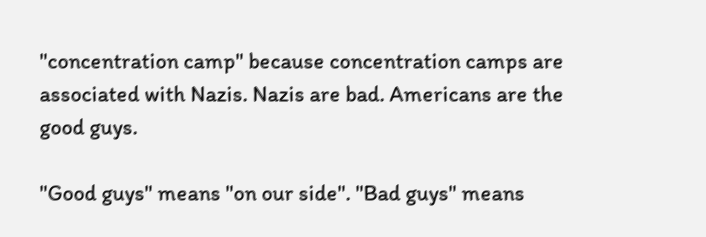"concentration camp" because concentration camps are associated with Nazis. Nazis are bad. Americans are the good guys.

"Good guys" means "on our side". "Bad guys" means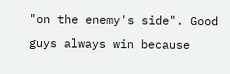"on the enemy's side". Good guys always win because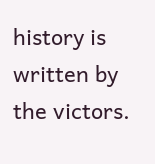history is written by the victors.